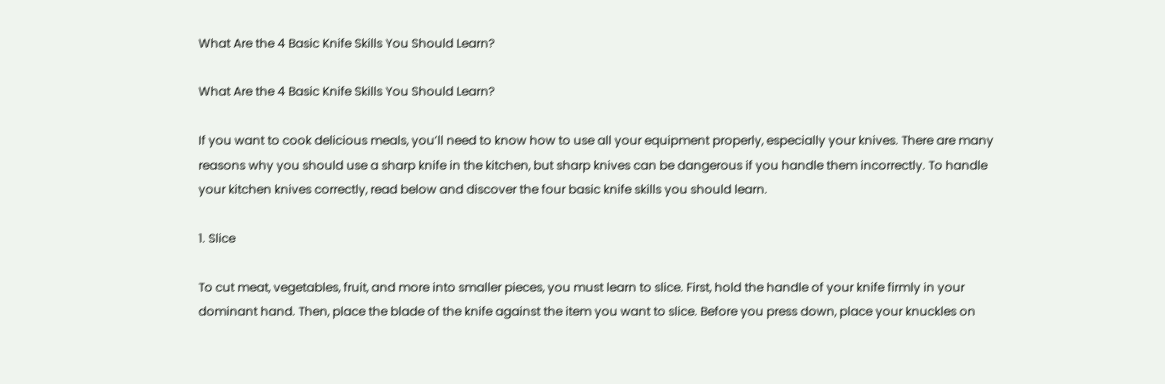What Are the 4 Basic Knife Skills You Should Learn?

What Are the 4 Basic Knife Skills You Should Learn?

If you want to cook delicious meals, you’ll need to know how to use all your equipment properly, especially your knives. There are many reasons why you should use a sharp knife in the kitchen, but sharp knives can be dangerous if you handle them incorrectly. To handle your kitchen knives correctly, read below and discover the four basic knife skills you should learn.

1. Slice

To cut meat, vegetables, fruit, and more into smaller pieces, you must learn to slice. First, hold the handle of your knife firmly in your dominant hand. Then, place the blade of the knife against the item you want to slice. Before you press down, place your knuckles on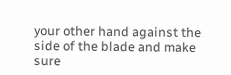your other hand against the side of the blade and make sure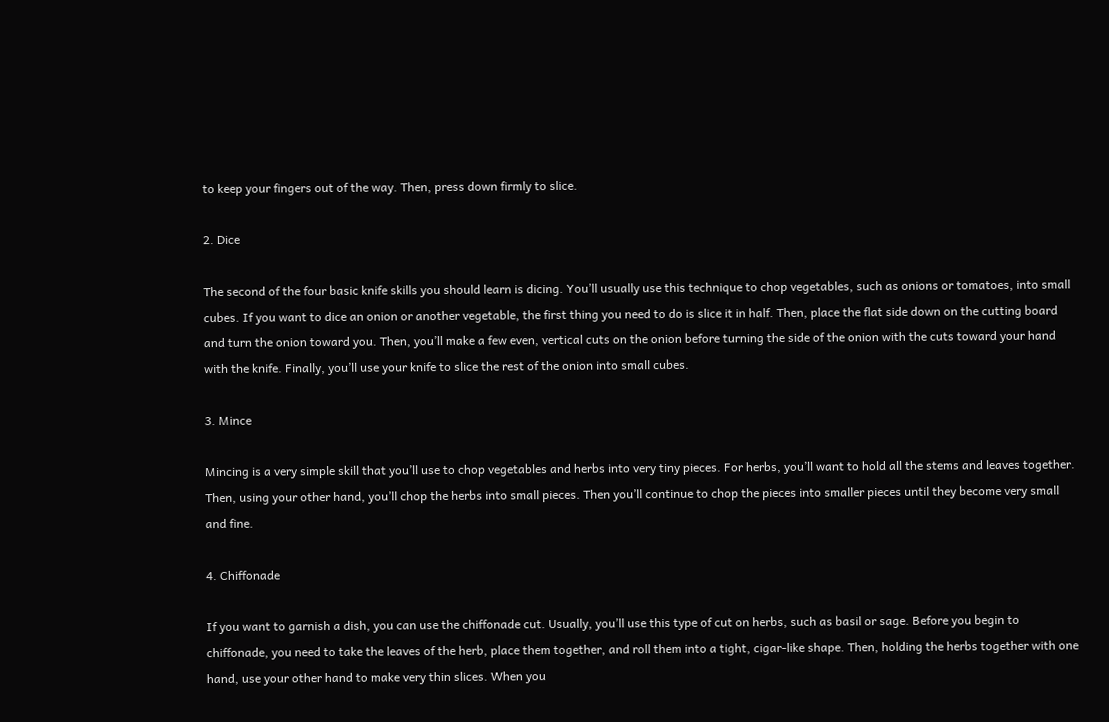to keep your fingers out of the way. Then, press down firmly to slice.

2. Dice

The second of the four basic knife skills you should learn is dicing. You’ll usually use this technique to chop vegetables, such as onions or tomatoes, into small cubes. If you want to dice an onion or another vegetable, the first thing you need to do is slice it in half. Then, place the flat side down on the cutting board and turn the onion toward you. Then, you’ll make a few even, vertical cuts on the onion before turning the side of the onion with the cuts toward your hand with the knife. Finally, you’ll use your knife to slice the rest of the onion into small cubes.

3. Mince

Mincing is a very simple skill that you’ll use to chop vegetables and herbs into very tiny pieces. For herbs, you’ll want to hold all the stems and leaves together. Then, using your other hand, you’ll chop the herbs into small pieces. Then you’ll continue to chop the pieces into smaller pieces until they become very small and fine.

4. Chiffonade

If you want to garnish a dish, you can use the chiffonade cut. Usually, you’ll use this type of cut on herbs, such as basil or sage. Before you begin to chiffonade, you need to take the leaves of the herb, place them together, and roll them into a tight, cigar-like shape. Then, holding the herbs together with one hand, use your other hand to make very thin slices. When you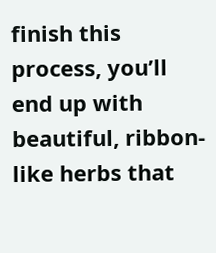finish this process, you’ll end up with beautiful, ribbon-like herbs that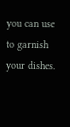you can use to garnish your dishes.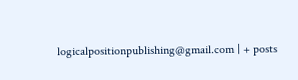logicalpositionpublishing@gmail.com | + posts